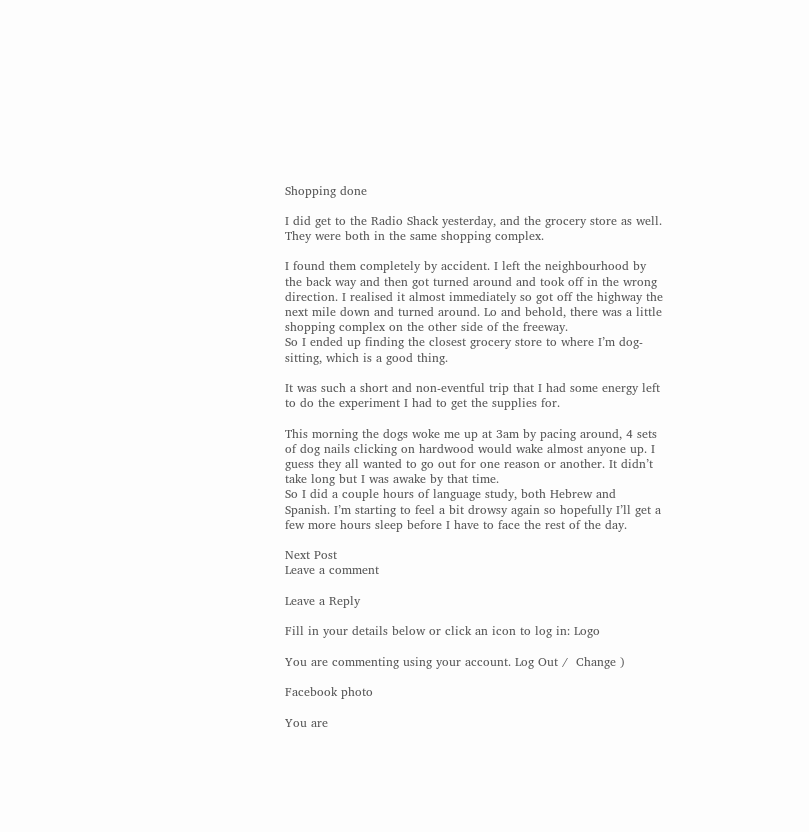Shopping done

I did get to the Radio Shack yesterday, and the grocery store as well. They were both in the same shopping complex.

I found them completely by accident. I left the neighbourhood by the back way and then got turned around and took off in the wrong direction. I realised it almost immediately so got off the highway the next mile down and turned around. Lo and behold, there was a little shopping complex on the other side of the freeway.
So I ended up finding the closest grocery store to where I’m dog-sitting, which is a good thing.

It was such a short and non-eventful trip that I had some energy left to do the experiment I had to get the supplies for.

This morning the dogs woke me up at 3am by pacing around, 4 sets of dog nails clicking on hardwood would wake almost anyone up. I guess they all wanted to go out for one reason or another. It didn’t take long but I was awake by that time.
So I did a couple hours of language study, both Hebrew and Spanish. I’m starting to feel a bit drowsy again so hopefully I’ll get a few more hours sleep before I have to face the rest of the day.

Next Post
Leave a comment

Leave a Reply

Fill in your details below or click an icon to log in: Logo

You are commenting using your account. Log Out /  Change )

Facebook photo

You are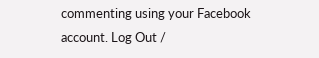commenting using your Facebook account. Log Out /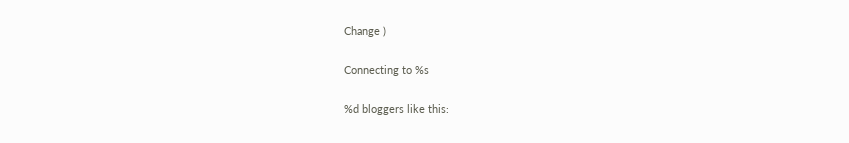Change )

Connecting to %s

%d bloggers like this: